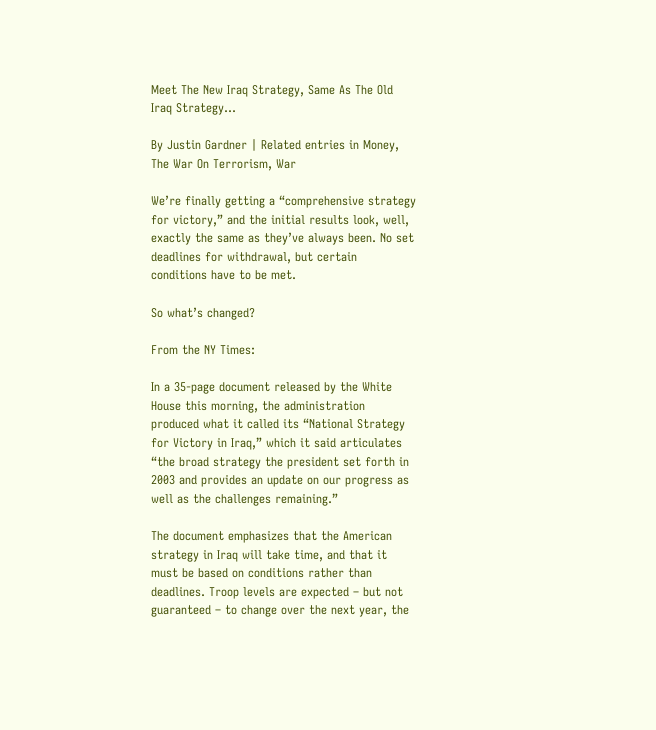Meet The New Iraq Strategy, Same As The Old Iraq Strategy…

By Justin Gardner | Related entries in Money, The War On Terrorism, War

We’re finally getting a “comprehensive strategy for victory,” and the initial results look, well, exactly the same as they’ve always been. No set deadlines for withdrawal, but certain conditions have to be met.

So what’s changed?

From the NY Times:

In a 35-page document released by the White House this morning, the administration produced what it called its “National Strategy for Victory in Iraq,” which it said articulates “the broad strategy the president set forth in 2003 and provides an update on our progress as well as the challenges remaining.”

The document emphasizes that the American strategy in Iraq will take time, and that it must be based on conditions rather than deadlines. Troop levels are expected – but not guaranteed – to change over the next year, the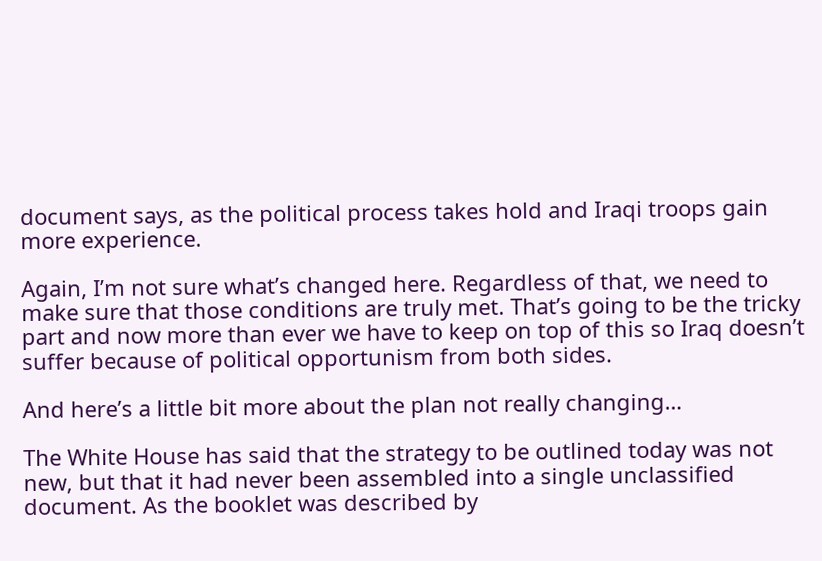document says, as the political process takes hold and Iraqi troops gain more experience.

Again, I’m not sure what’s changed here. Regardless of that, we need to make sure that those conditions are truly met. That’s going to be the tricky part and now more than ever we have to keep on top of this so Iraq doesn’t suffer because of political opportunism from both sides.

And here’s a little bit more about the plan not really changing…

The White House has said that the strategy to be outlined today was not new, but that it had never been assembled into a single unclassified document. As the booklet was described by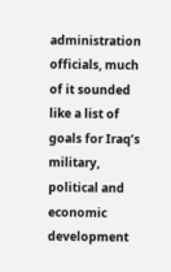administration officials, much of it sounded like a list of goals for Iraq’s military, political and economic development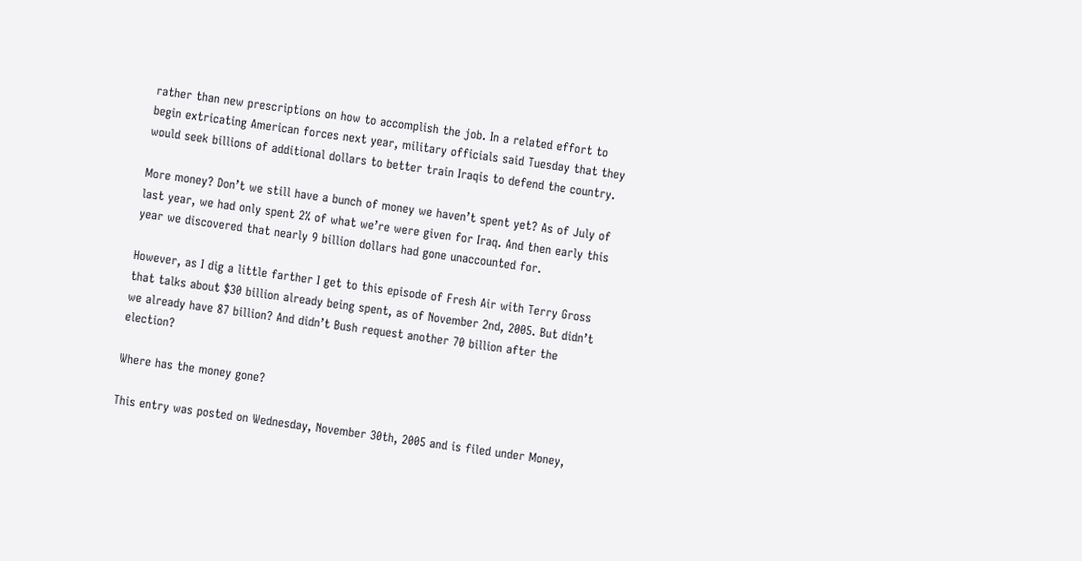rather than new prescriptions on how to accomplish the job. In a related effort to begin extricating American forces next year, military officials said Tuesday that they would seek billions of additional dollars to better train Iraqis to defend the country.

More money? Don’t we still have a bunch of money we haven’t spent yet? As of July of last year, we had only spent 2% of what we’re were given for Iraq. And then early this year we discovered that nearly 9 billion dollars had gone unaccounted for.

However, as I dig a little farther I get to this episode of Fresh Air with Terry Gross that talks about $30 billion already being spent, as of November 2nd, 2005. But didn’t we already have 87 billion? And didn’t Bush request another 70 billion after the election?

Where has the money gone?

This entry was posted on Wednesday, November 30th, 2005 and is filed under Money,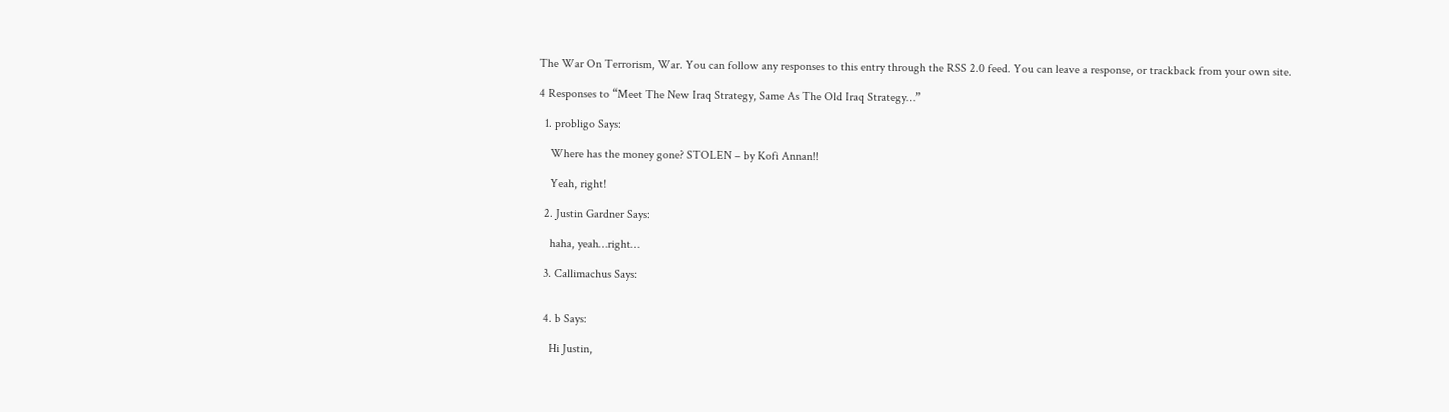The War On Terrorism, War. You can follow any responses to this entry through the RSS 2.0 feed. You can leave a response, or trackback from your own site.

4 Responses to “Meet The New Iraq Strategy, Same As The Old Iraq Strategy…”

  1. probligo Says:

    Where has the money gone? STOLEN – by Kofi Annan!!

    Yeah, right!

  2. Justin Gardner Says:

    haha, yeah…right…

  3. Callimachus Says:


  4. b Says:

    Hi Justin,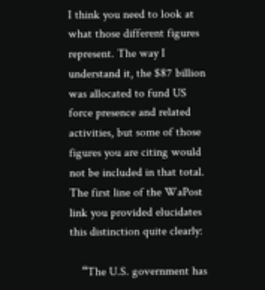I think you need to look at what those different figures represent. The way I understand it, the $87 billion was allocated to fund US force presence and related activities, but some of those figures you are citing would not be included in that total. The first line of the WaPost link you provided elucidates this distinction quite clearly:

    “The U.S. government has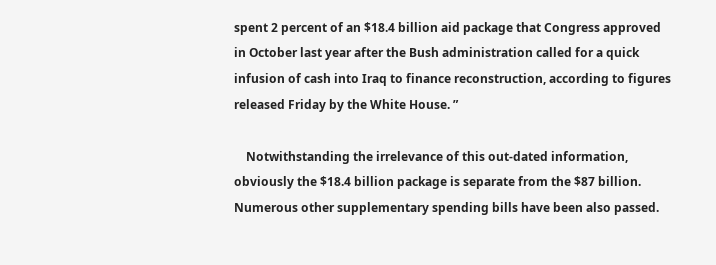spent 2 percent of an $18.4 billion aid package that Congress approved in October last year after the Bush administration called for a quick infusion of cash into Iraq to finance reconstruction, according to figures released Friday by the White House. ”

    Notwithstanding the irrelevance of this out-dated information, obviously the $18.4 billion package is separate from the $87 billion. Numerous other supplementary spending bills have been also passed.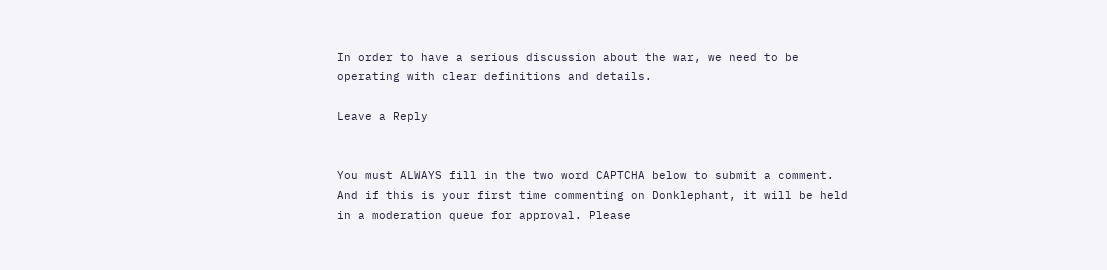In order to have a serious discussion about the war, we need to be operating with clear definitions and details.

Leave a Reply


You must ALWAYS fill in the two word CAPTCHA below to submit a comment. And if this is your first time commenting on Donklephant, it will be held in a moderation queue for approval. Please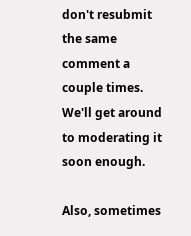don't resubmit the same comment a couple times. We'll get around to moderating it soon enough.

Also, sometimes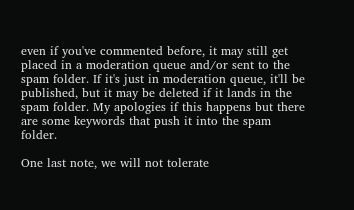even if you've commented before, it may still get placed in a moderation queue and/or sent to the spam folder. If it's just in moderation queue, it'll be published, but it may be deleted if it lands in the spam folder. My apologies if this happens but there are some keywords that push it into the spam folder.

One last note, we will not tolerate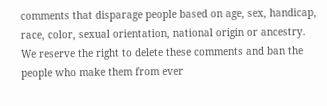comments that disparage people based on age, sex, handicap, race, color, sexual orientation, national origin or ancestry. We reserve the right to delete these comments and ban the people who make them from ever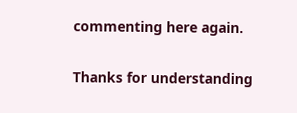commenting here again.

Thanks for understanding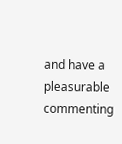and have a pleasurable commenting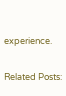experience.

Related Posts: